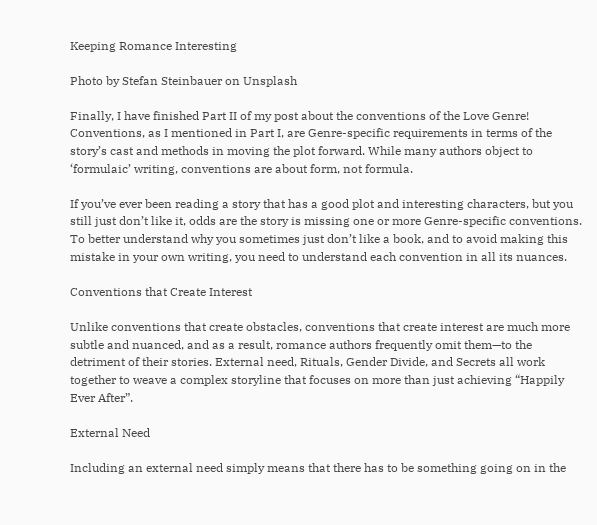Keeping Romance Interesting

Photo by Stefan Steinbauer on Unsplash

Finally, I have finished Part II of my post about the conventions of the Love Genre! Conventions, as I mentioned in Part I, are Genre-specific requirements in terms of the story’s cast and methods in moving the plot forward. While many authors object to ‘formulaic’ writing, conventions are about form, not formula.

If you’ve ever been reading a story that has a good plot and interesting characters, but you still just don’t like it, odds are the story is missing one or more Genre-specific conventions. To better understand why you sometimes just don’t like a book, and to avoid making this mistake in your own writing, you need to understand each convention in all its nuances.

Conventions that Create Interest

Unlike conventions that create obstacles, conventions that create interest are much more subtle and nuanced, and as a result, romance authors frequently omit them—to the detriment of their stories. External need, Rituals, Gender Divide, and Secrets all work together to weave a complex storyline that focuses on more than just achieving “Happily Ever After”.

External Need

Including an external need simply means that there has to be something going on in the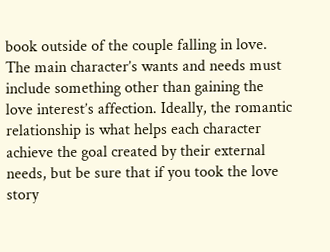book outside of the couple falling in love. The main character’s wants and needs must include something other than gaining the love interest’s affection. Ideally, the romantic relationship is what helps each character achieve the goal created by their external needs, but be sure that if you took the love story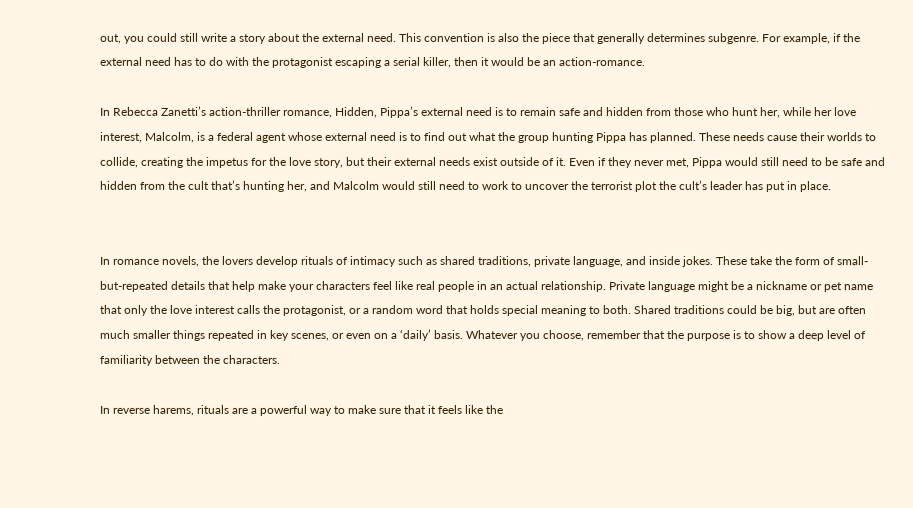out, you could still write a story about the external need. This convention is also the piece that generally determines subgenre. For example, if the external need has to do with the protagonist escaping a serial killer, then it would be an action-romance.

In Rebecca Zanetti’s action-thriller romance, Hidden, Pippa’s external need is to remain safe and hidden from those who hunt her, while her love interest, Malcolm, is a federal agent whose external need is to find out what the group hunting Pippa has planned. These needs cause their worlds to collide, creating the impetus for the love story, but their external needs exist outside of it. Even if they never met, Pippa would still need to be safe and hidden from the cult that’s hunting her, and Malcolm would still need to work to uncover the terrorist plot the cult’s leader has put in place.


In romance novels, the lovers develop rituals of intimacy such as shared traditions, private language, and inside jokes. These take the form of small-but-repeated details that help make your characters feel like real people in an actual relationship. Private language might be a nickname or pet name that only the love interest calls the protagonist, or a random word that holds special meaning to both. Shared traditions could be big, but are often much smaller things repeated in key scenes, or even on a ‘daily’ basis. Whatever you choose, remember that the purpose is to show a deep level of familiarity between the characters.

In reverse harems, rituals are a powerful way to make sure that it feels like the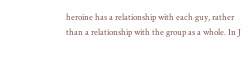heroine has a relationship with each guy, rather than a relationship with the group as a whole. In J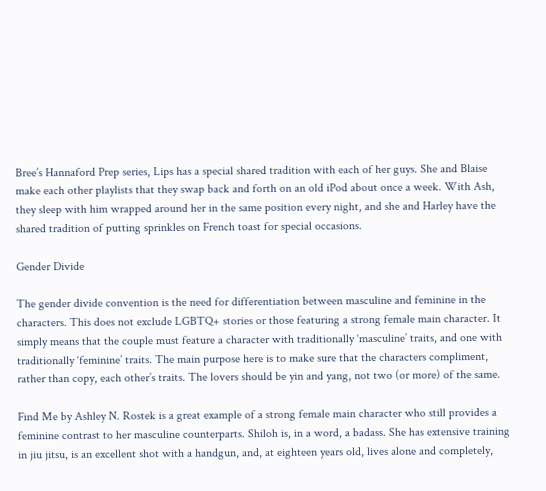Bree’s Hannaford Prep series, Lips has a special shared tradition with each of her guys. She and Blaise make each other playlists that they swap back and forth on an old iPod about once a week. With Ash, they sleep with him wrapped around her in the same position every night, and she and Harley have the shared tradition of putting sprinkles on French toast for special occasions.

Gender Divide

The gender divide convention is the need for differentiation between masculine and feminine in the characters. This does not exclude LGBTQ+ stories or those featuring a strong female main character. It simply means that the couple must feature a character with traditionally ‘masculine’ traits, and one with traditionally ‘feminine’ traits. The main purpose here is to make sure that the characters compliment, rather than copy, each other’s traits. The lovers should be yin and yang, not two (or more) of the same.

Find Me by Ashley N. Rostek is a great example of a strong female main character who still provides a feminine contrast to her masculine counterparts. Shiloh is, in a word, a badass. She has extensive training in jiu jitsu, is an excellent shot with a handgun, and, at eighteen years old, lives alone and completely,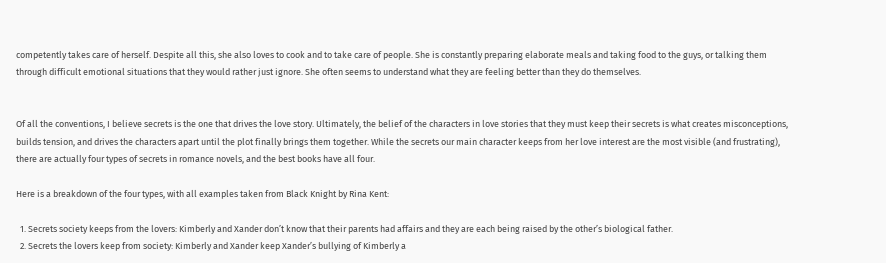competently takes care of herself. Despite all this, she also loves to cook and to take care of people. She is constantly preparing elaborate meals and taking food to the guys, or talking them through difficult emotional situations that they would rather just ignore. She often seems to understand what they are feeling better than they do themselves.


Of all the conventions, I believe secrets is the one that drives the love story. Ultimately, the belief of the characters in love stories that they must keep their secrets is what creates misconceptions, builds tension, and drives the characters apart until the plot finally brings them together. While the secrets our main character keeps from her love interest are the most visible (and frustrating), there are actually four types of secrets in romance novels, and the best books have all four.

Here is a breakdown of the four types, with all examples taken from Black Knight by Rina Kent:

  1. Secrets society keeps from the lovers: Kimberly and Xander don’t know that their parents had affairs and they are each being raised by the other’s biological father.
  2. Secrets the lovers keep from society: Kimberly and Xander keep Xander’s bullying of Kimberly a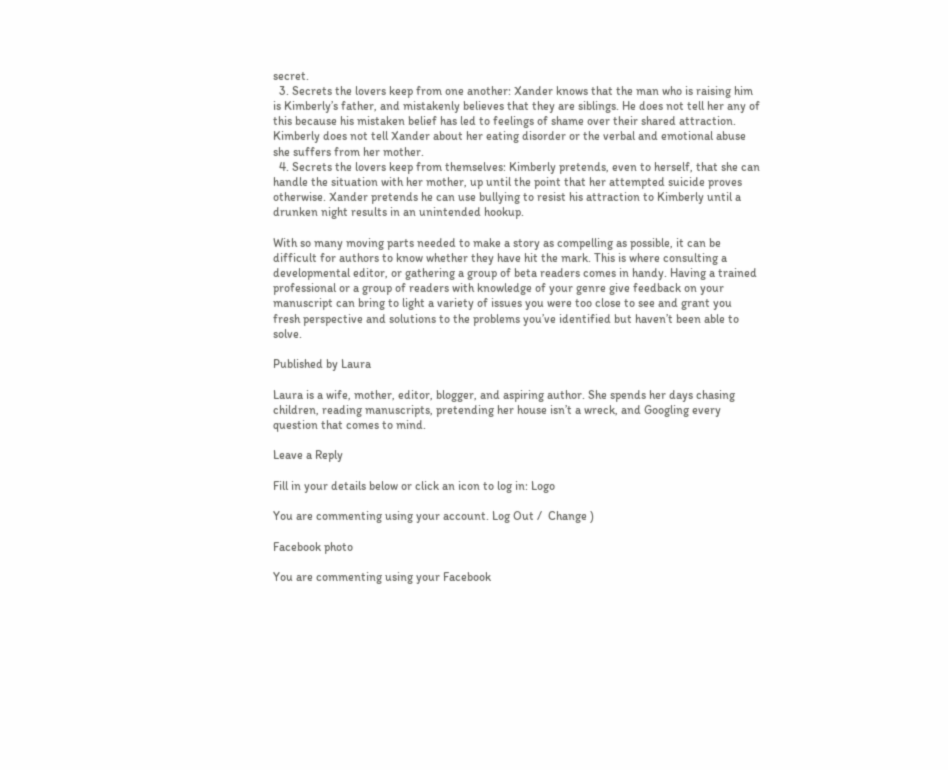secret.
  3. Secrets the lovers keep from one another: Xander knows that the man who is raising him is Kimberly’s father, and mistakenly believes that they are siblings. He does not tell her any of this because his mistaken belief has led to feelings of shame over their shared attraction. Kimberly does not tell Xander about her eating disorder or the verbal and emotional abuse she suffers from her mother.
  4. Secrets the lovers keep from themselves: Kimberly pretends, even to herself, that she can handle the situation with her mother, up until the point that her attempted suicide proves otherwise. Xander pretends he can use bullying to resist his attraction to Kimberly until a drunken night results in an unintended hookup.

With so many moving parts needed to make a story as compelling as possible, it can be difficult for authors to know whether they have hit the mark. This is where consulting a developmental editor, or gathering a group of beta readers comes in handy. Having a trained professional or a group of readers with knowledge of your genre give feedback on your manuscript can bring to light a variety of issues you were too close to see and grant you fresh perspective and solutions to the problems you’ve identified but haven’t been able to solve.

Published by Laura

Laura is a wife, mother, editor, blogger, and aspiring author. She spends her days chasing children, reading manuscripts, pretending her house isn’t a wreck, and Googling every question that comes to mind.

Leave a Reply

Fill in your details below or click an icon to log in: Logo

You are commenting using your account. Log Out /  Change )

Facebook photo

You are commenting using your Facebook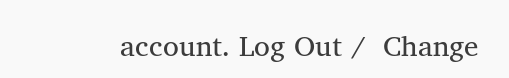account. Log Out /  Change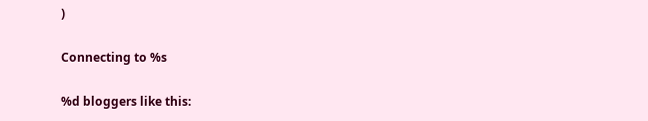)

Connecting to %s

%d bloggers like this: